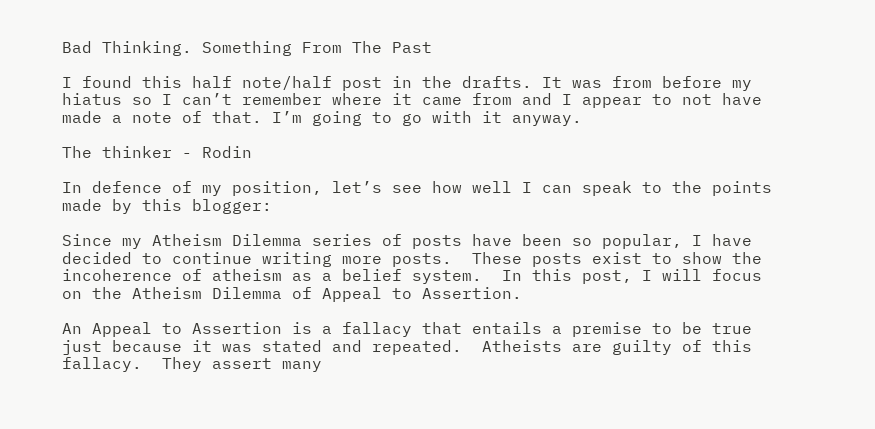Bad Thinking. Something From The Past

I found this half note/half post in the drafts. It was from before my hiatus so I can’t remember where it came from and I appear to not have made a note of that. I’m going to go with it anyway.

The thinker - Rodin

In defence of my position, let’s see how well I can speak to the points made by this blogger:

Since my Atheism Dilemma series of posts have been so popular, I have decided to continue writing more posts.  These posts exist to show the incoherence of atheism as a belief system.  In this post, I will focus on the Atheism Dilemma of Appeal to Assertion.

An Appeal to Assertion is a fallacy that entails a premise to be true just because it was stated and repeated.  Atheists are guilty of this fallacy.  They assert many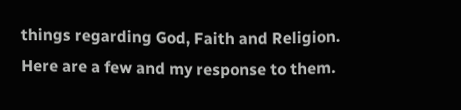things regarding God, Faith and Religion.  Here are a few and my response to them.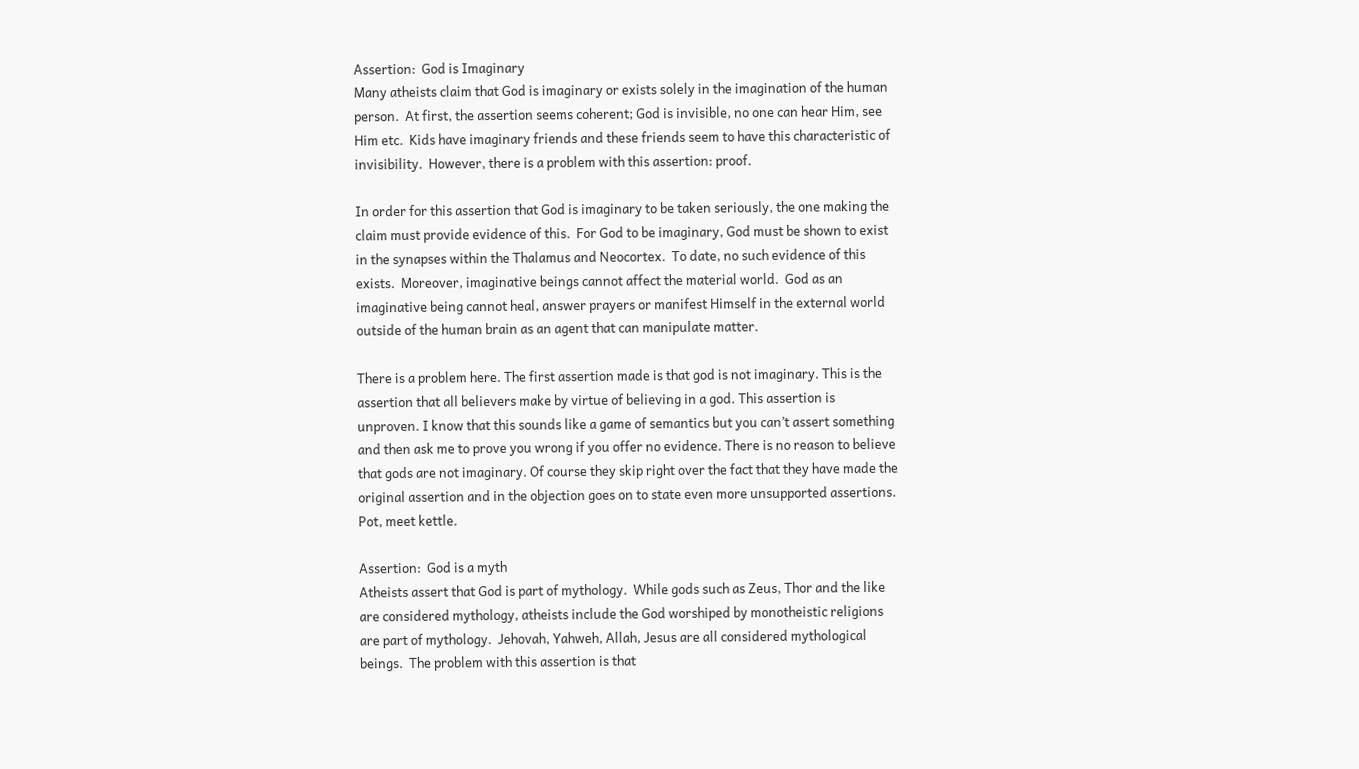Assertion:  God is Imaginary
Many atheists claim that God is imaginary or exists solely in the imagination of the human person.  At first, the assertion seems coherent; God is invisible, no one can hear Him, see Him etc.  Kids have imaginary friends and these friends seem to have this characteristic of invisibility.  However, there is a problem with this assertion: proof.

In order for this assertion that God is imaginary to be taken seriously, the one making the claim must provide evidence of this.  For God to be imaginary, God must be shown to exist in the synapses within the Thalamus and Neocortex.  To date, no such evidence of this exists.  Moreover, imaginative beings cannot affect the material world.  God as an imaginative being cannot heal, answer prayers or manifest Himself in the external world outside of the human brain as an agent that can manipulate matter.

There is a problem here. The first assertion made is that god is not imaginary. This is the assertion that all believers make by virtue of believing in a god. This assertion is unproven. I know that this sounds like a game of semantics but you can’t assert something and then ask me to prove you wrong if you offer no evidence. There is no reason to believe that gods are not imaginary. Of course they skip right over the fact that they have made the original assertion and in the objection goes on to state even more unsupported assertions. Pot, meet kettle.

Assertion:  God is a myth
Atheists assert that God is part of mythology.  While gods such as Zeus, Thor and the like are considered mythology, atheists include the God worshiped by monotheistic religions are part of mythology.  Jehovah, Yahweh, Allah, Jesus are all considered mythological beings.  The problem with this assertion is that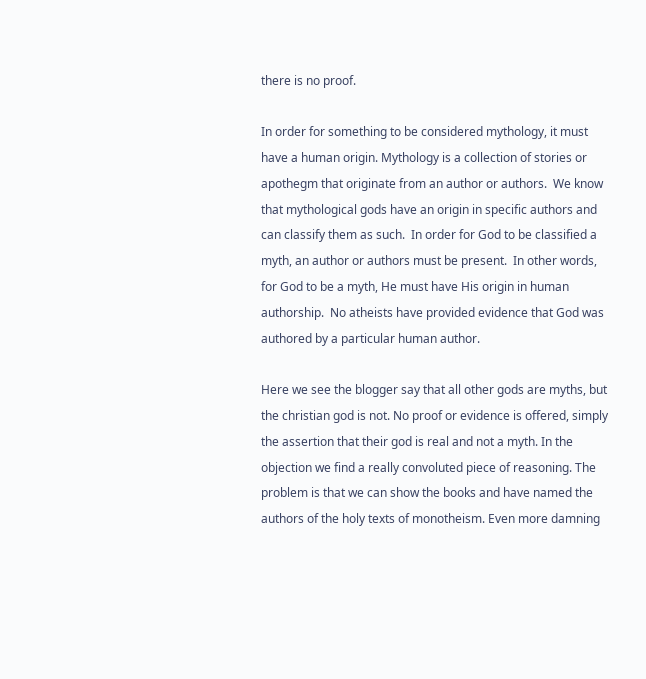there is no proof.

In order for something to be considered mythology, it must have a human origin. Mythology is a collection of stories or apothegm that originate from an author or authors.  We know that mythological gods have an origin in specific authors and can classify them as such.  In order for God to be classified a myth, an author or authors must be present.  In other words, for God to be a myth, He must have His origin in human authorship.  No atheists have provided evidence that God was authored by a particular human author.

Here we see the blogger say that all other gods are myths, but the christian god is not. No proof or evidence is offered, simply the assertion that their god is real and not a myth. In the objection we find a really convoluted piece of reasoning. The problem is that we can show the books and have named the authors of the holy texts of monotheism. Even more damning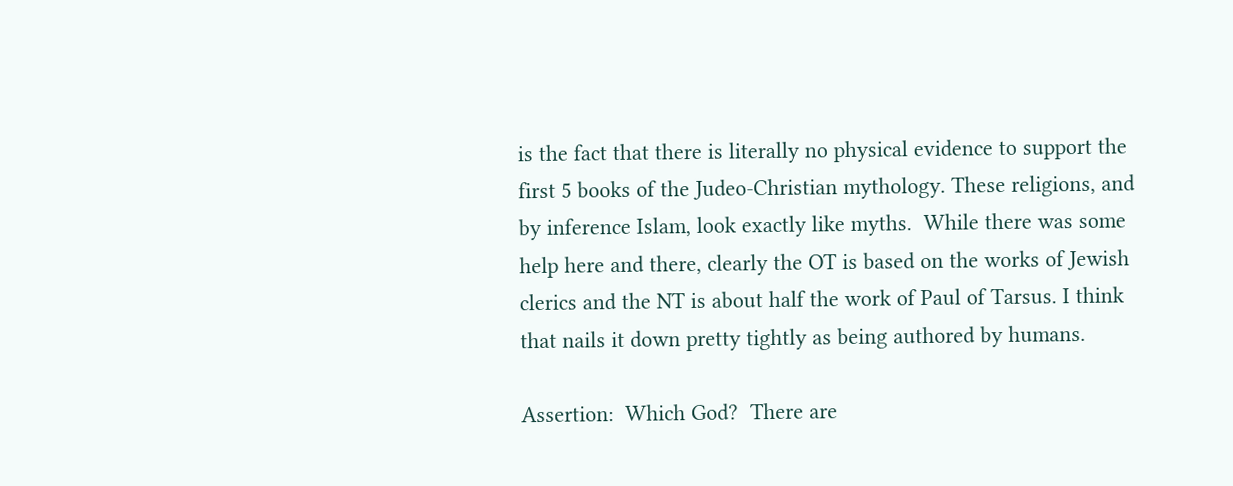is the fact that there is literally no physical evidence to support the first 5 books of the Judeo-Christian mythology. These religions, and by inference Islam, look exactly like myths.  While there was some help here and there, clearly the OT is based on the works of Jewish clerics and the NT is about half the work of Paul of Tarsus. I think that nails it down pretty tightly as being authored by humans.

Assertion:  Which God?  There are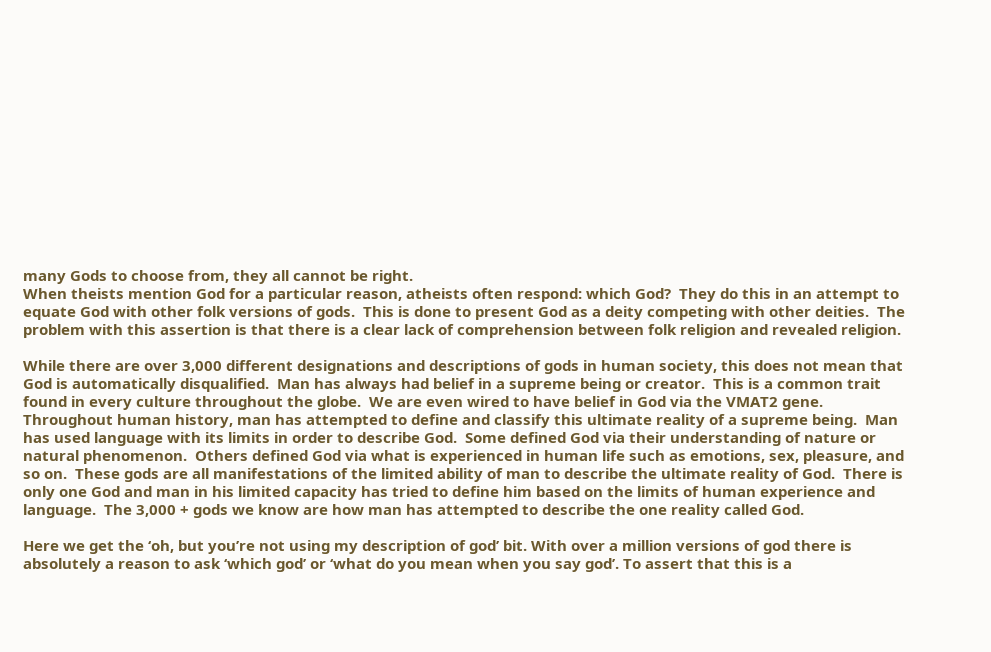many Gods to choose from, they all cannot be right.
When theists mention God for a particular reason, atheists often respond: which God?  They do this in an attempt to equate God with other folk versions of gods.  This is done to present God as a deity competing with other deities.  The problem with this assertion is that there is a clear lack of comprehension between folk religion and revealed religion.

While there are over 3,000 different designations and descriptions of gods in human society, this does not mean that God is automatically disqualified.  Man has always had belief in a supreme being or creator.  This is a common trait found in every culture throughout the globe.  We are even wired to have belief in God via the VMAT2 gene.  Throughout human history, man has attempted to define and classify this ultimate reality of a supreme being.  Man has used language with its limits in order to describe God.  Some defined God via their understanding of nature or natural phenomenon.  Others defined God via what is experienced in human life such as emotions, sex, pleasure, and so on.  These gods are all manifestations of the limited ability of man to describe the ultimate reality of God.  There is only one God and man in his limited capacity has tried to define him based on the limits of human experience and language.  The 3,000 + gods we know are how man has attempted to describe the one reality called God.

Here we get the ‘oh, but you’re not using my description of god’ bit. With over a million versions of god there is absolutely a reason to ask ‘which god’ or ‘what do you mean when you say god’. To assert that this is a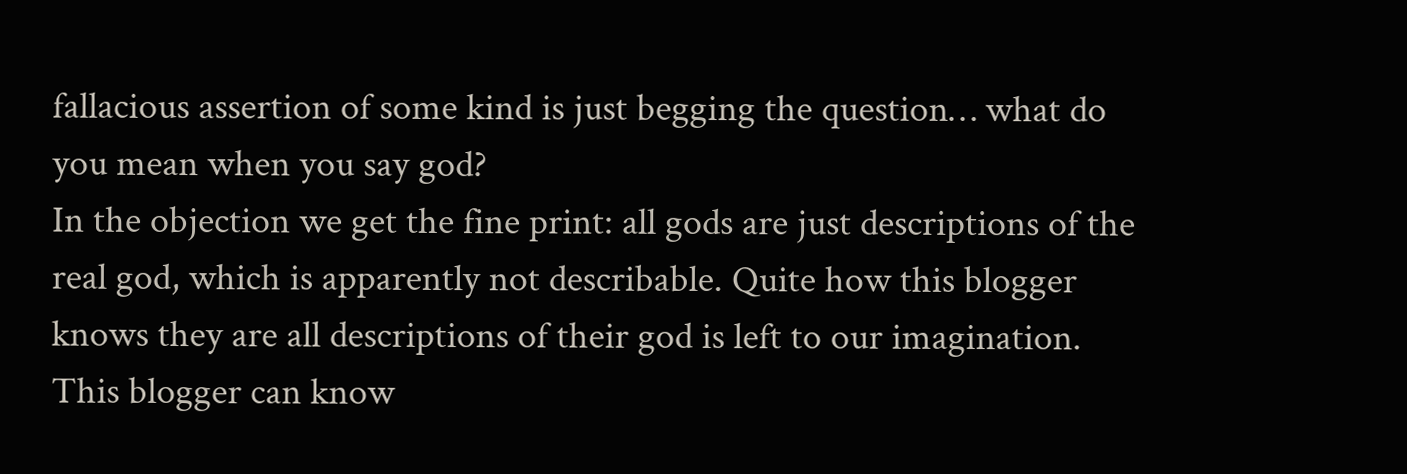fallacious assertion of some kind is just begging the question… what do you mean when you say god?
In the objection we get the fine print: all gods are just descriptions of the real god, which is apparently not describable. Quite how this blogger knows they are all descriptions of their god is left to our imagination. This blogger can know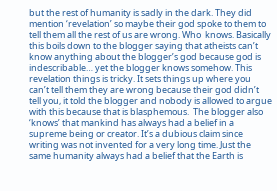but the rest of humanity is sadly in the dark. They did mention ‘revelation’ so maybe their god spoke to them to tell them all the rest of us are wrong. Who  knows. Basically this boils down to the blogger saying that atheists can’t know anything about the blogger’s god because god is indescribable… yet the blogger knows somehow. This revelation things is tricky. It sets things up where you can’t tell them they are wrong because their god didn’t tell you, it told the blogger and nobody is allowed to argue with this because that is blasphemous.  The blogger also ‘knows’ that mankind has always had a belief in a supreme being or creator. It’s a dubious claim since writing was not invented for a very long time. Just the same humanity always had a belief that the Earth is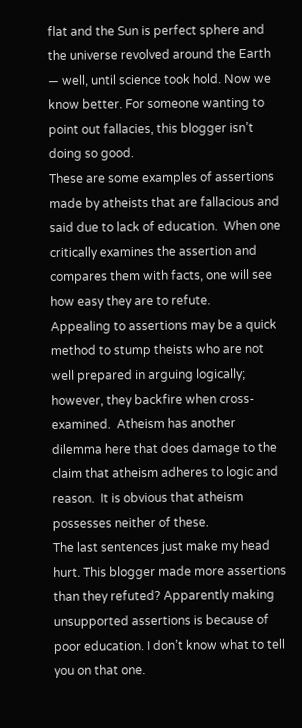flat and the Sun is perfect sphere and the universe revolved around the Earth — well, until science took hold. Now we know better. For someone wanting to point out fallacies, this blogger isn’t doing so good.
These are some examples of assertions made by atheists that are fallacious and said due to lack of education.  When one critically examines the assertion and compares them with facts, one will see how easy they are to refute.
Appealing to assertions may be a quick method to stump theists who are not well prepared in arguing logically; however, they backfire when cross-examined.  Atheism has another dilemma here that does damage to the claim that atheism adheres to logic and reason.  It is obvious that atheism possesses neither of these.
The last sentences just make my head hurt. This blogger made more assertions than they refuted? Apparently making unsupported assertions is because of poor education. I don’t know what to tell you on that one.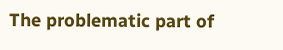The problematic part of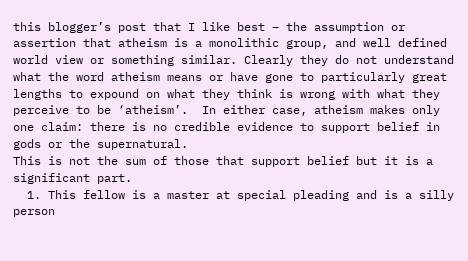this blogger’s post that I like best – the assumption or assertion that atheism is a monolithic group, and well defined world view or something similar. Clearly they do not understand what the word atheism means or have gone to particularly great lengths to expound on what they think is wrong with what they perceive to be ‘atheism’.  In either case, atheism makes only one claim: there is no credible evidence to support belief in gods or the supernatural.
This is not the sum of those that support belief but it is a significant part.
  1. This fellow is a master at special pleading and is a silly person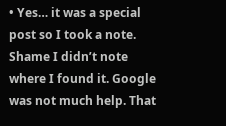• Yes… it was a special post so I took a note. Shame I didn’t note where I found it. Google was not much help. That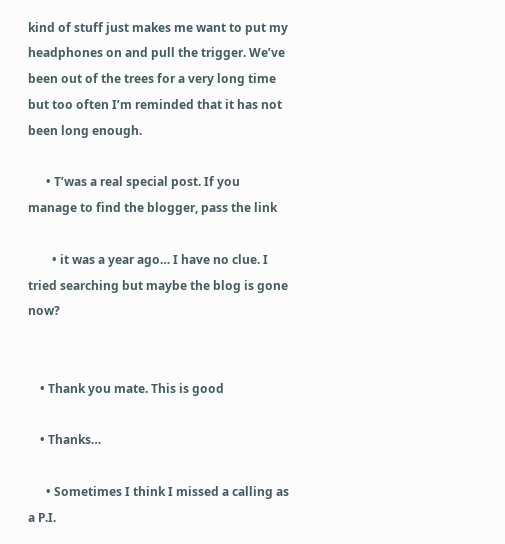kind of stuff just makes me want to put my headphones on and pull the trigger. We’ve been out of the trees for a very long time but too often I’m reminded that it has not been long enough.

      • T’was a real special post. If you manage to find the blogger, pass the link

        • it was a year ago… I have no clue. I tried searching but maybe the blog is gone now?


    • Thank you mate. This is good

    • Thanks…

      • Sometimes I think I missed a calling as a P.I.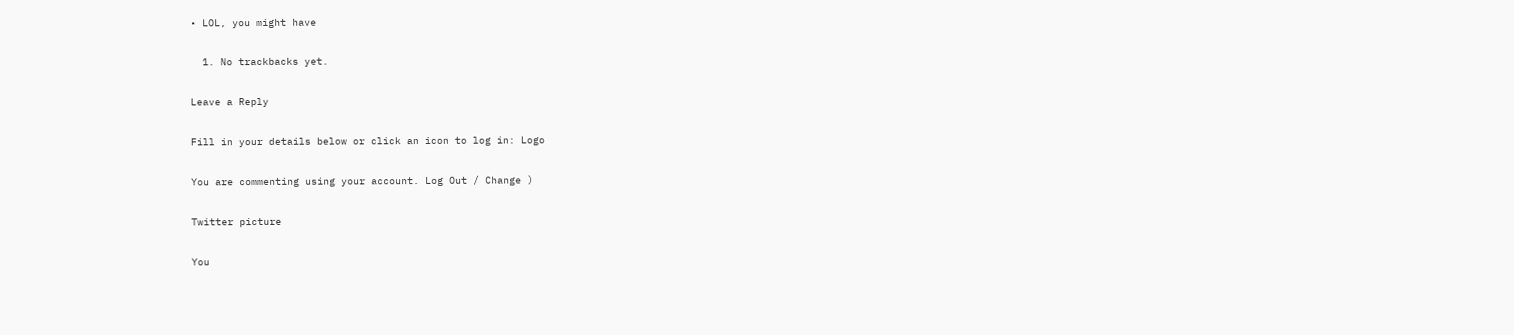• LOL, you might have

  1. No trackbacks yet.

Leave a Reply

Fill in your details below or click an icon to log in: Logo

You are commenting using your account. Log Out / Change )

Twitter picture

You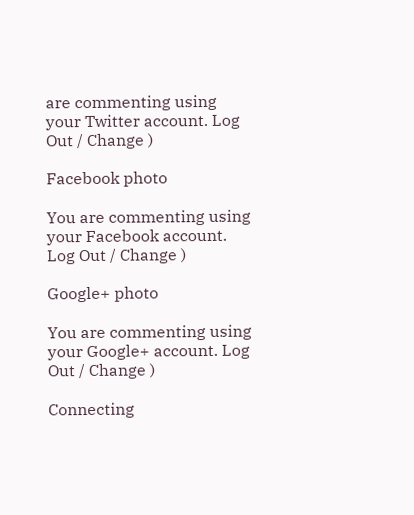are commenting using your Twitter account. Log Out / Change )

Facebook photo

You are commenting using your Facebook account. Log Out / Change )

Google+ photo

You are commenting using your Google+ account. Log Out / Change )

Connecting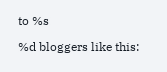to %s

%d bloggers like this: